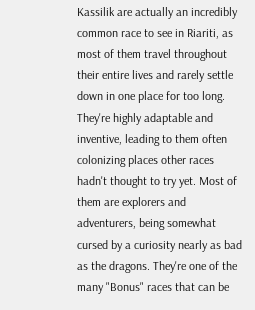Kassilik are actually an incredibly common race to see in Riariti, as most of them travel throughout their entire lives and rarely settle down in one place for too long. They're highly adaptable and inventive, leading to them often colonizing places other races hadn't thought to try yet. Most of them are explorers and adventurers, being somewhat cursed by a curiosity nearly as bad as the dragons. They're one of the many "Bonus" races that can be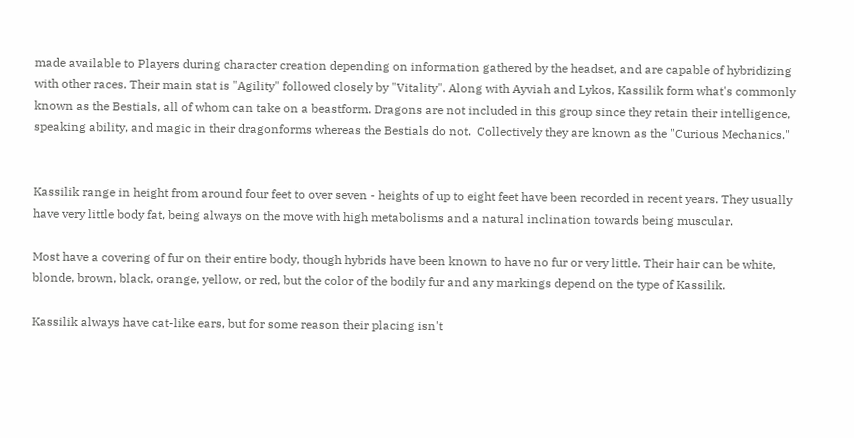made available to Players during character creation depending on information gathered by the headset, and are capable of hybridizing with other races. Their main stat is "Agility" followed closely by "Vitality". Along with Ayviah and Lykos, Kassilik form what's commonly known as the Bestials, all of whom can take on a beastform. Dragons are not included in this group since they retain their intelligence, speaking ability, and magic in their dragonforms whereas the Bestials do not.  Collectively they are known as the "Curious Mechanics."


Kassilik range in height from around four feet to over seven - heights of up to eight feet have been recorded in recent years. They usually have very little body fat, being always on the move with high metabolisms and a natural inclination towards being muscular.

Most have a covering of fur on their entire body, though hybrids have been known to have no fur or very little. Their hair can be white, blonde, brown, black, orange, yellow, or red, but the color of the bodily fur and any markings depend on the type of Kassilik.

Kassilik always have cat-like ears, but for some reason their placing isn't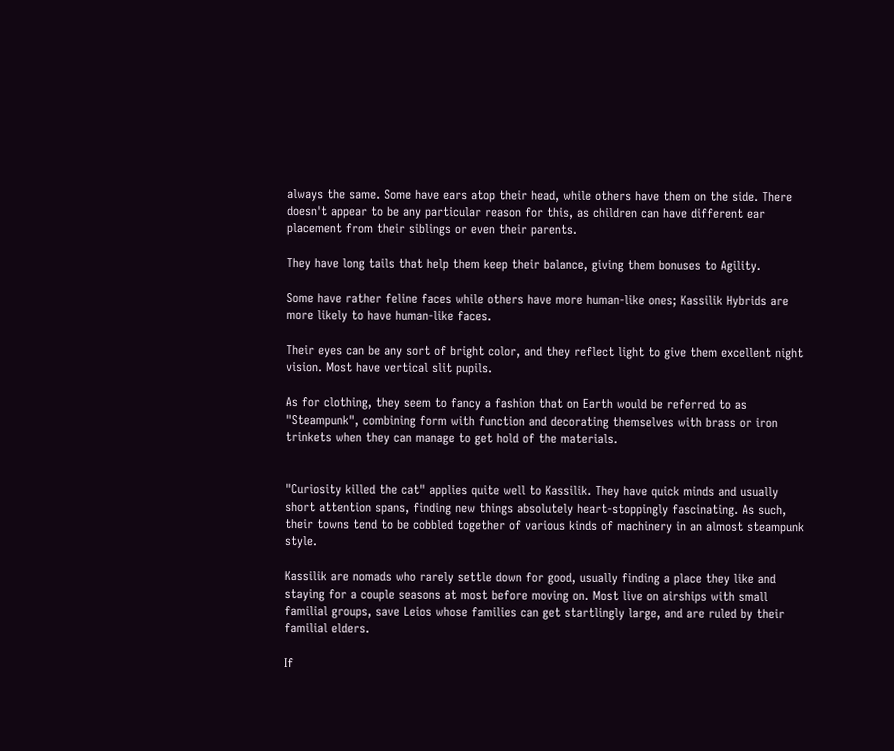always the same. Some have ears atop their head, while others have them on the side. There doesn't appear to be any particular reason for this, as children can have different ear placement from their siblings or even their parents.

They have long tails that help them keep their balance, giving them bonuses to Agility.

Some have rather feline faces while others have more human-like ones; Kassilik Hybrids are more likely to have human-like faces.

Their eyes can be any sort of bright color, and they reflect light to give them excellent night vision. Most have vertical slit pupils.

As for clothing, they seem to fancy a fashion that on Earth would be referred to as "Steampunk", combining form with function and decorating themselves with brass or iron trinkets when they can manage to get hold of the materials.


"Curiosity killed the cat" applies quite well to Kassilik. They have quick minds and usually short attention spans, finding new things absolutely heart-stoppingly fascinating. As such, their towns tend to be cobbled together of various kinds of machinery in an almost steampunk style.

Kassilik are nomads who rarely settle down for good, usually finding a place they like and staying for a couple seasons at most before moving on. Most live on airships with small familial groups, save Leios whose families can get startlingly large, and are ruled by their familial elders.

If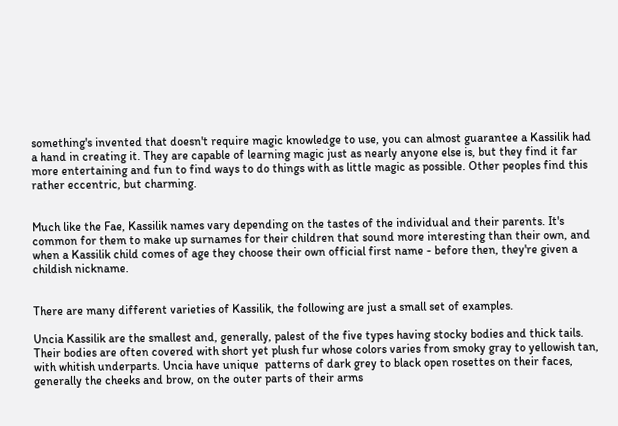something's invented that doesn't require magic knowledge to use, you can almost guarantee a Kassilik had a hand in creating it. They are capable of learning magic just as nearly anyone else is, but they find it far more entertaining and fun to find ways to do things with as little magic as possible. Other peoples find this rather eccentric, but charming.


Much like the Fae, Kassilik names vary depending on the tastes of the individual and their parents. It's common for them to make up surnames for their children that sound more interesting than their own, and when a Kassilik child comes of age they choose their own official first name - before then, they're given a childish nickname.


There are many different varieties of Kassilik, the following are just a small set of examples.

Uncia Kassilik are the smallest and, generally, palest of the five types having stocky bodies and thick tails. Their bodies are often covered with short yet plush fur whose colors varies from smoky gray to yellowish tan, with whitish underparts. Uncia have unique  patterns of dark grey to black open rosettes on their faces, generally the cheeks and brow, on the outer parts of their arms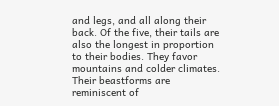and legs, and all along their back. Of the five, their tails are also the longest in proportion to their bodies. They favor mountains and colder climates. Their beastforms are reminiscent of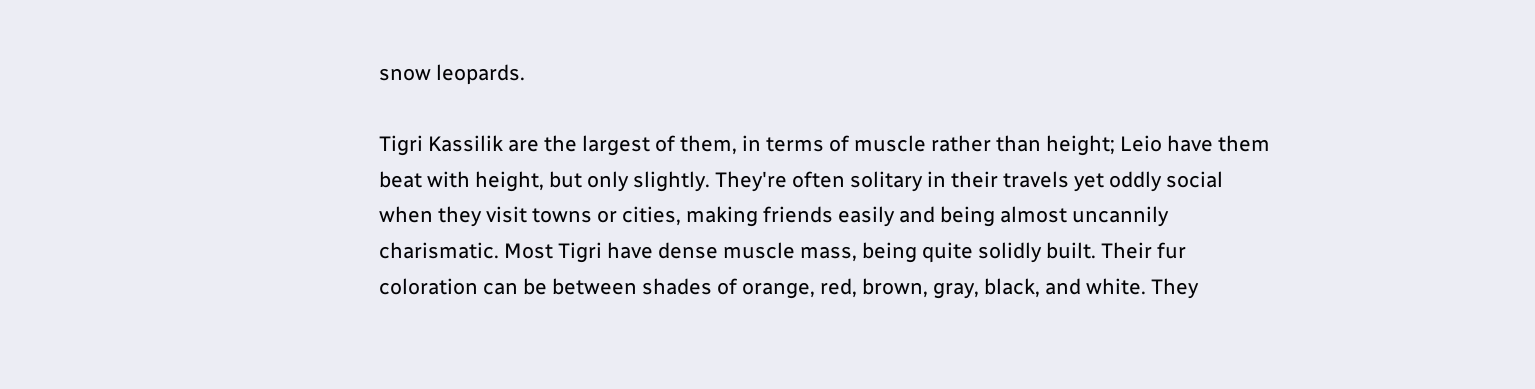snow leopards.

Tigri Kassilik are the largest of them, in terms of muscle rather than height; Leio have them beat with height, but only slightly. They're often solitary in their travels yet oddly social when they visit towns or cities, making friends easily and being almost uncannily charismatic. Most Tigri have dense muscle mass, being quite solidly built. Their fur coloration can be between shades of orange, red, brown, gray, black, and white. They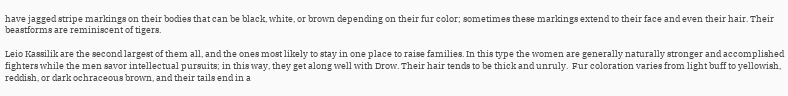have jagged stripe markings on their bodies that can be black, white, or brown depending on their fur color; sometimes these markings extend to their face and even their hair. Their beastforms are reminiscent of tigers.

Leio Kassilik are the second largest of them all, and the ones most likely to stay in one place to raise families. In this type the women are generally naturally stronger and accomplished fighters while the men savor intellectual pursuits; in this way, they get along well with Drow. Their hair tends to be thick and unruly.  Fur coloration varies from light buff to yellowish, reddish, or dark ochraceous brown, and their tails end in a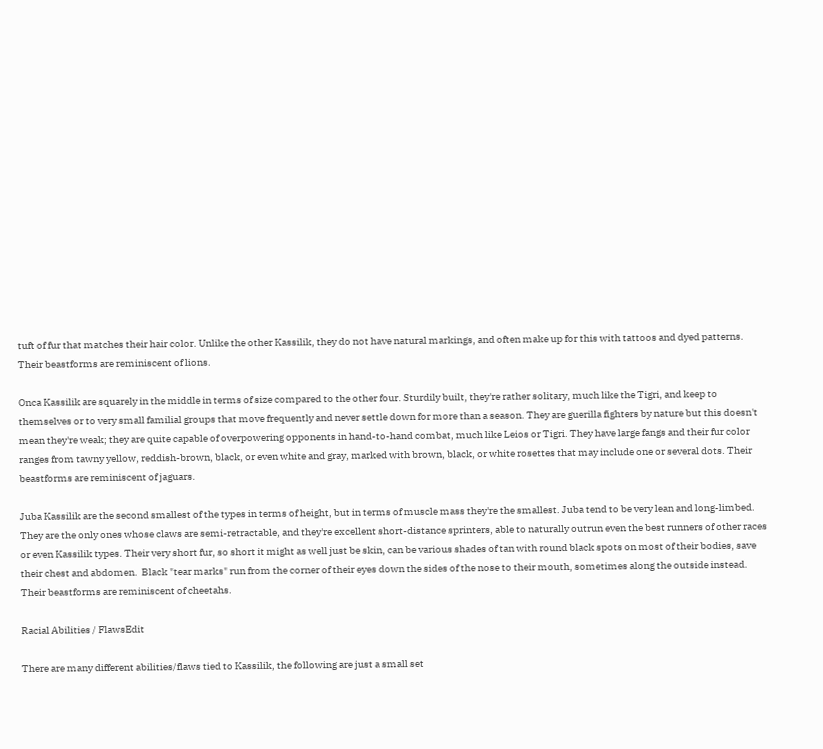tuft of fur that matches their hair color. Unlike the other Kassilik, they do not have natural markings, and often make up for this with tattoos and dyed patterns. Their beastforms are reminiscent of lions.

Onca Kassilik are squarely in the middle in terms of size compared to the other four. Sturdily built, they're rather solitary, much like the Tigri, and keep to themselves or to very small familial groups that move frequently and never settle down for more than a season. They are guerilla fighters by nature but this doesn't mean they're weak; they are quite capable of overpowering opponents in hand-to-hand combat, much like Leios or Tigri. They have large fangs and their fur color ranges from tawny yellow, reddish-brown, black, or even white and gray, marked with brown, black, or white rosettes that may include one or several dots. Their beastforms are reminiscent of jaguars.

Juba Kassilik are the second smallest of the types in terms of height, but in terms of muscle mass they're the smallest. Juba tend to be very lean and long-limbed. They are the only ones whose claws are semi-retractable, and they're excellent short-distance sprinters, able to naturally outrun even the best runners of other races or even Kassilik types. Their very short fur, so short it might as well just be skin, can be various shades of tan with round black spots on most of their bodies, save their chest and abdomen.  Black "tear marks" run from the corner of their eyes down the sides of the nose to their mouth, sometimes along the outside instead. Their beastforms are reminiscent of cheetahs.

Racial Abilities / FlawsEdit

There are many different abilities/flaws tied to Kassilik, the following are just a small set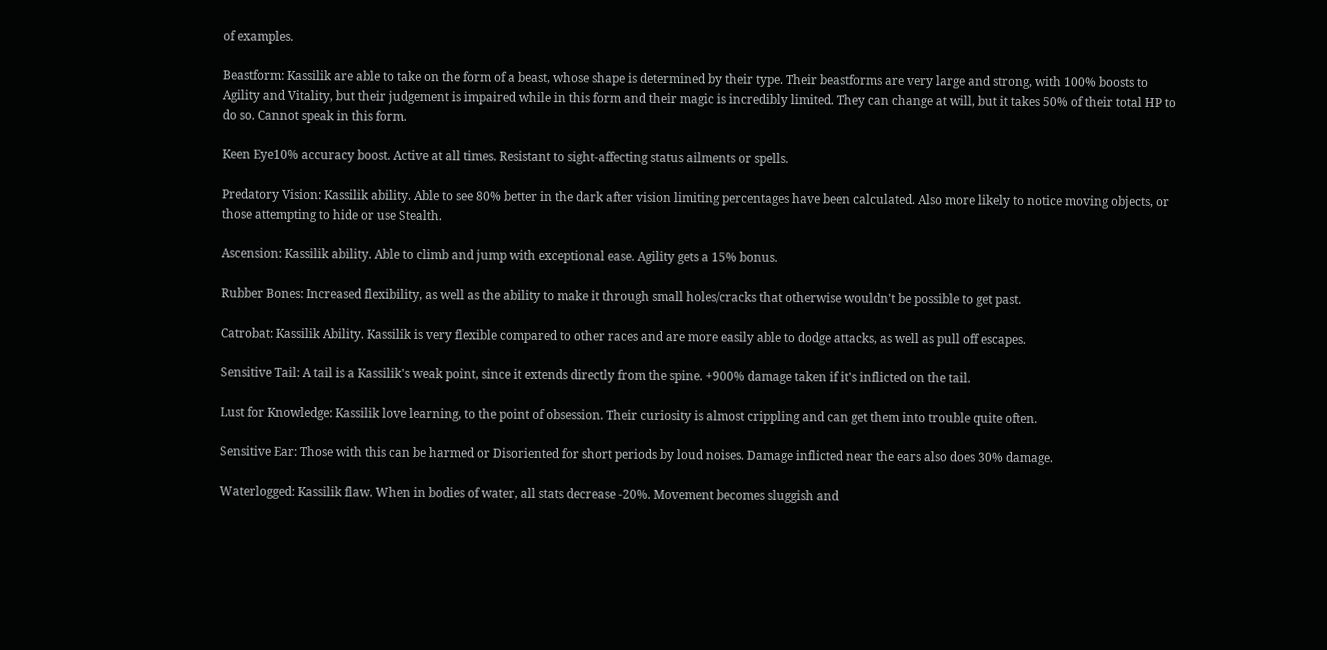of examples.

Beastform: Kassilik are able to take on the form of a beast, whose shape is determined by their type. Their beastforms are very large and strong, with 100% boosts to Agility and Vitality, but their judgement is impaired while in this form and their magic is incredibly limited. They can change at will, but it takes 50% of their total HP to do so. Cannot speak in this form.

Keen Eye10% accuracy boost. Active at all times. Resistant to sight-affecting status ailments or spells.

Predatory Vision: Kassilik ability. Able to see 80% better in the dark after vision limiting percentages have been calculated. Also more likely to notice moving objects, or those attempting to hide or use Stealth.

Ascension: Kassilik ability. Able to climb and jump with exceptional ease. Agility gets a 15% bonus.

Rubber Bones: Increased flexibility, as well as the ability to make it through small holes/cracks that otherwise wouldn't be possible to get past.

Catrobat: Kassilik Ability. Kassilik is very flexible compared to other races and are more easily able to dodge attacks, as well as pull off escapes.

Sensitive Tail: A tail is a Kassilik's weak point, since it extends directly from the spine. +900% damage taken if it's inflicted on the tail.

Lust for Knowledge: Kassilik love learning, to the point of obsession. Their curiosity is almost crippling and can get them into trouble quite often.

Sensitive Ear: Those with this can be harmed or Disoriented for short periods by loud noises. Damage inflicted near the ears also does 30% damage.

Waterlogged: Kassilik flaw. When in bodies of water, all stats decrease -20%. Movement becomes sluggish and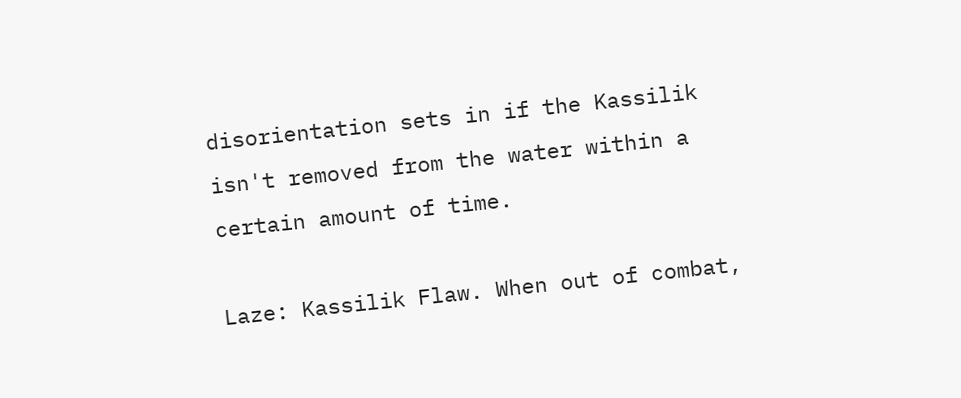disorientation sets in if the Kassilik isn't removed from the water within a certain amount of time.

Laze: Kassilik Flaw. When out of combat,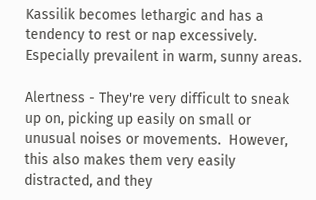Kassilik becomes lethargic and has a tendency to rest or nap excessively. Especially prevailent in warm, sunny areas.

Alertness - They're very difficult to sneak up on, picking up easily on small or unusual noises or movements.  However, this also makes them very easily distracted, and they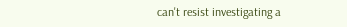can't resist investigating a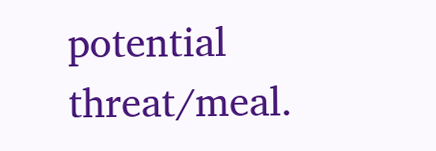potential threat/meal.